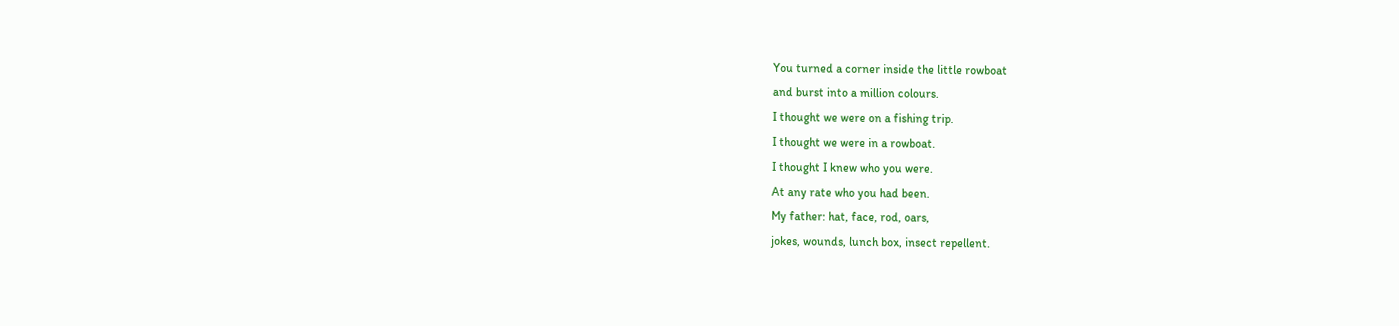You turned a corner inside the little rowboat
and burst into a million colours.
I thought we were on a fishing trip.
I thought we were in a rowboat.
I thought I knew who you were.
At any rate who you had been.
My father: hat, face, rod, oars,
jokes, wounds, lunch box, insect repellent.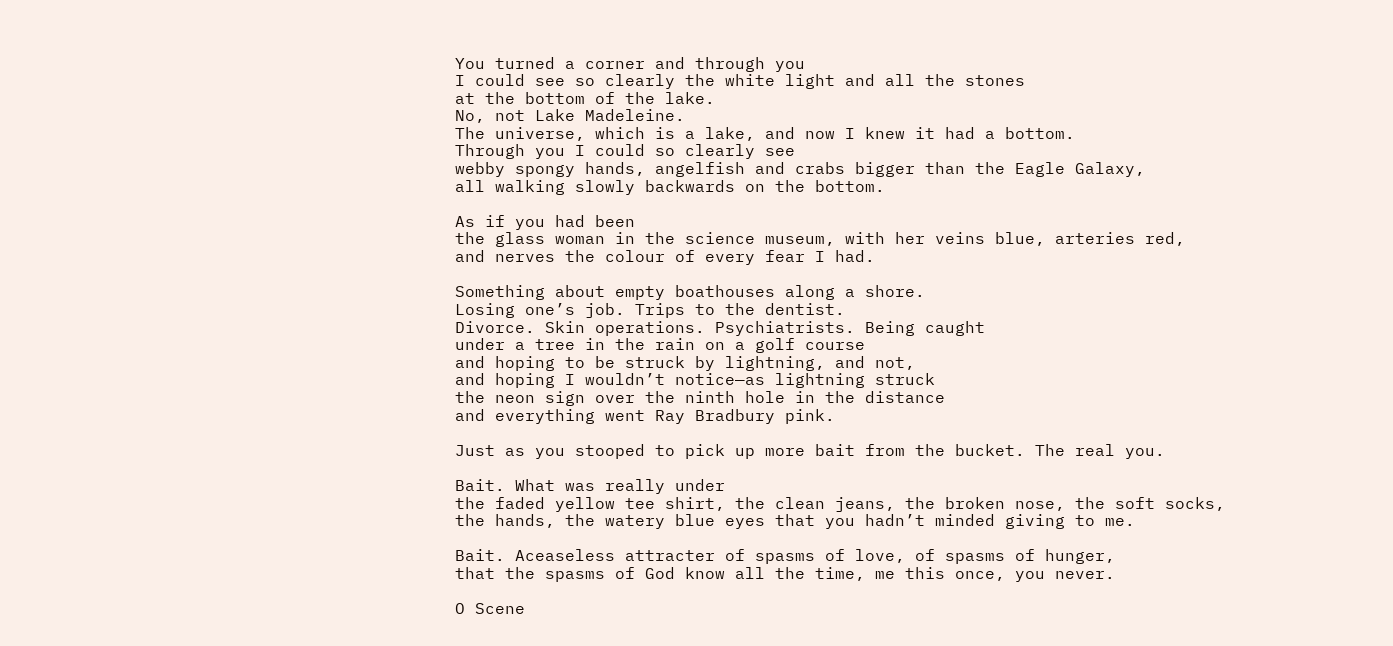You turned a corner and through you
I could see so clearly the white light and all the stones
at the bottom of the lake.
No, not Lake Madeleine.
The universe, which is a lake, and now I knew it had a bottom.
Through you I could so clearly see
webby spongy hands, angelfish and crabs bigger than the Eagle Galaxy,
all walking slowly backwards on the bottom.

As if you had been
the glass woman in the science museum, with her veins blue, arteries red,
and nerves the colour of every fear I had.

Something about empty boathouses along a shore.
Losing one’s job. Trips to the dentist.
Divorce. Skin operations. Psychiatrists. Being caught
under a tree in the rain on a golf course
and hoping to be struck by lightning, and not,
and hoping I wouldn’t notice—as lightning struck
the neon sign over the ninth hole in the distance
and everything went Ray Bradbury pink.

Just as you stooped to pick up more bait from the bucket. The real you.

Bait. What was really under
the faded yellow tee shirt, the clean jeans, the broken nose, the soft socks,
the hands, the watery blue eyes that you hadn’t minded giving to me.

Bait. Aceaseless attracter of spasms of love, of spasms of hunger,
that the spasms of God know all the time, me this once, you never.

O Scene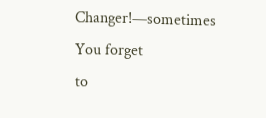Changer!—sometimes You forget
to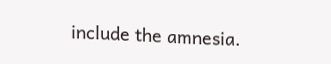include the amnesia.